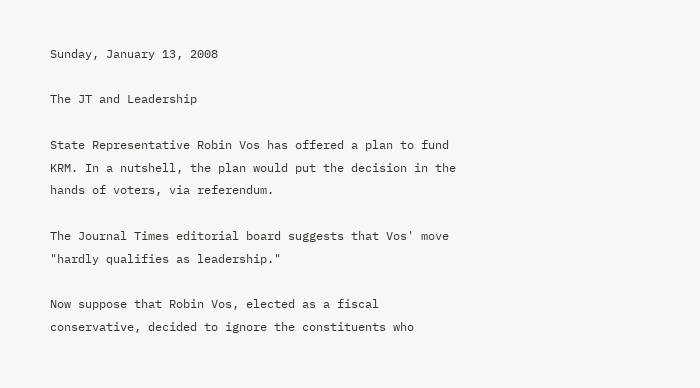Sunday, January 13, 2008

The JT and Leadership

State Representative Robin Vos has offered a plan to fund KRM. In a nutshell, the plan would put the decision in the hands of voters, via referendum.

The Journal Times editorial board suggests that Vos' move "hardly qualifies as leadership."

Now suppose that Robin Vos, elected as a fiscal conservative, decided to ignore the constituents who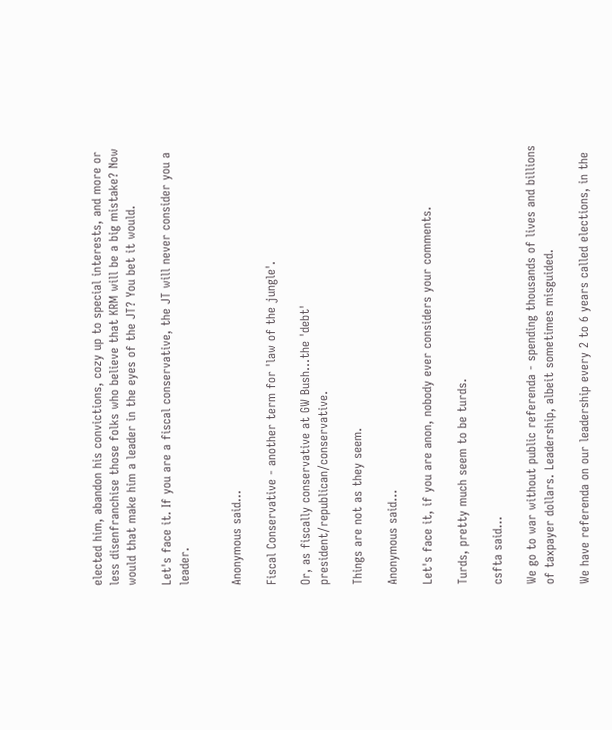elected him, abandon his convictions, cozy up to special interests, and more or less disenfranchise those folks who believe that KRM will be a big mistake? Now would that make him a leader in the eyes of the JT? You bet it would.

Let's face it. If you are a fiscal conservative, the JT will never consider you a leader.


Anonymous said...

Fiscal Conservative - another term for 'law of the jungle'.

Or, as fiscally conservative at GW Bush...the 'debt' president/republican/conservative.

Things are not as they seem.

Anonymous said...

Let's face it, if you are anon, nobody ever considers your comments.

Turds, pretty much seem to be turds.

csfta said...

We go to war without public referenda - spending thousands of lives and billions of taxpayer dollars. Leadership, albeit sometimes misguided.

We have referenda on our leadership every 2 to 6 years called elections, in the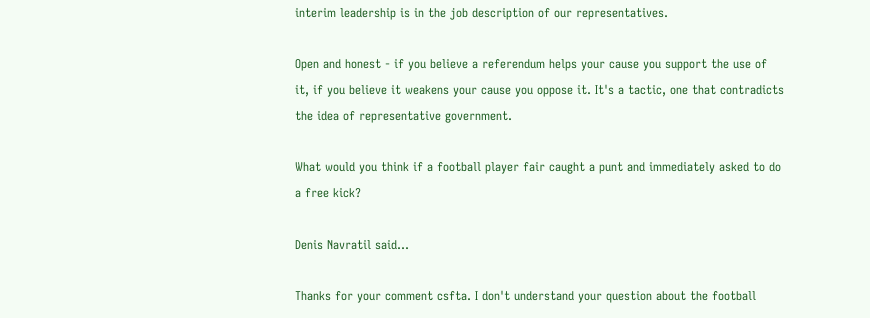interim leadership is in the job description of our representatives.

Open and honest - if you believe a referendum helps your cause you support the use of it, if you believe it weakens your cause you oppose it. It's a tactic, one that contradicts the idea of representative government.

What would you think if a football player fair caught a punt and immediately asked to do a free kick?

Denis Navratil said...

Thanks for your comment csfta. I don't understand your question about the football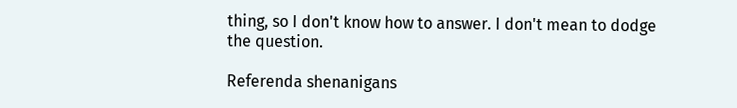thing, so I don't know how to answer. I don't mean to dodge the question.

Referenda shenanigans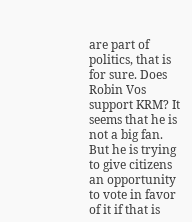are part of politics, that is for sure. Does Robin Vos support KRM? It seems that he is not a big fan. But he is trying to give citizens an opportunity to vote in favor of it if that is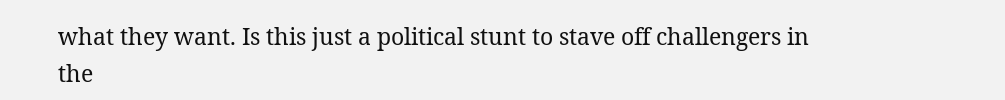what they want. Is this just a political stunt to stave off challengers in the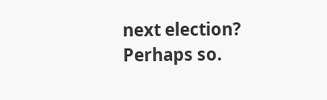next election? Perhaps so.